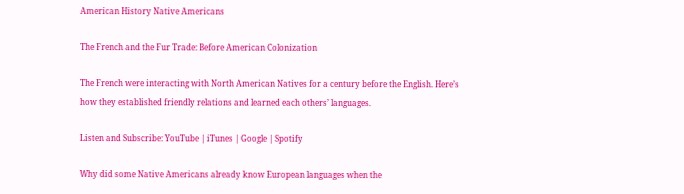American History Native Americans

The French and the Fur Trade: Before American Colonization

The French were interacting with North American Natives for a century before the English. Here’s how they established friendly relations and learned each others’ languages.

Listen and Subscribe: YouTube | iTunes | Google | Spotify

Why did some Native Americans already know European languages when the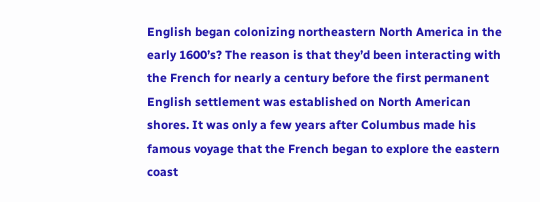English began colonizing northeastern North America in the early 1600’s? The reason is that they’d been interacting with the French for nearly a century before the first permanent English settlement was established on North American shores. It was only a few years after Columbus made his famous voyage that the French began to explore the eastern coast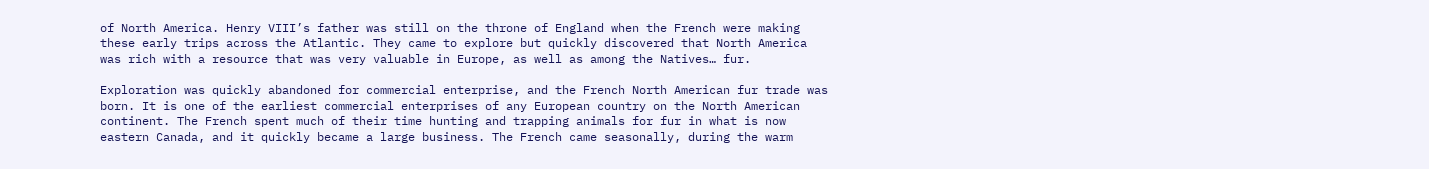of North America. Henry VIII’s father was still on the throne of England when the French were making these early trips across the Atlantic. They came to explore but quickly discovered that North America was rich with a resource that was very valuable in Europe, as well as among the Natives… fur.

Exploration was quickly abandoned for commercial enterprise, and the French North American fur trade was born. It is one of the earliest commercial enterprises of any European country on the North American continent. The French spent much of their time hunting and trapping animals for fur in what is now eastern Canada, and it quickly became a large business. The French came seasonally, during the warm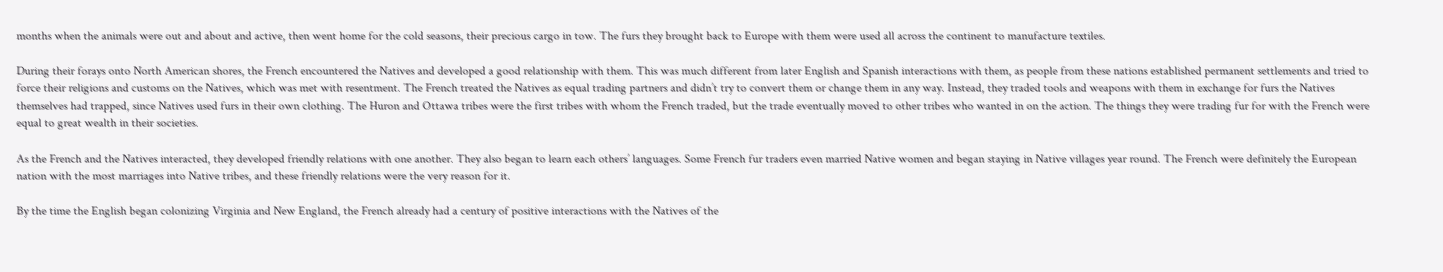months when the animals were out and about and active, then went home for the cold seasons, their precious cargo in tow. The furs they brought back to Europe with them were used all across the continent to manufacture textiles.

During their forays onto North American shores, the French encountered the Natives and developed a good relationship with them. This was much different from later English and Spanish interactions with them, as people from these nations established permanent settlements and tried to force their religions and customs on the Natives, which was met with resentment. The French treated the Natives as equal trading partners and didn’t try to convert them or change them in any way. Instead, they traded tools and weapons with them in exchange for furs the Natives themselves had trapped, since Natives used furs in their own clothing. The Huron and Ottawa tribes were the first tribes with whom the French traded, but the trade eventually moved to other tribes who wanted in on the action. The things they were trading fur for with the French were equal to great wealth in their societies.

As the French and the Natives interacted, they developed friendly relations with one another. They also began to learn each others’ languages. Some French fur traders even married Native women and began staying in Native villages year round. The French were definitely the European nation with the most marriages into Native tribes, and these friendly relations were the very reason for it.

By the time the English began colonizing Virginia and New England, the French already had a century of positive interactions with the Natives of the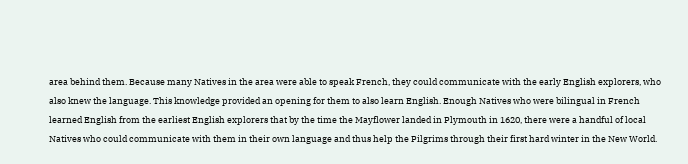area behind them. Because many Natives in the area were able to speak French, they could communicate with the early English explorers, who also knew the language. This knowledge provided an opening for them to also learn English. Enough Natives who were bilingual in French learned English from the earliest English explorers that by the time the Mayflower landed in Plymouth in 1620, there were a handful of local Natives who could communicate with them in their own language and thus help the Pilgrims through their first hard winter in the New World.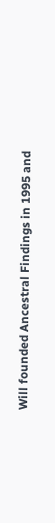Will founded Ancestral Findings in 1995 and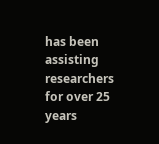has been assisting researchers for over 25 years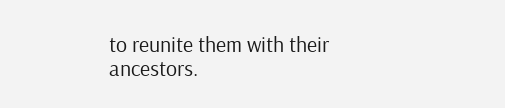to reunite them with their ancestors.